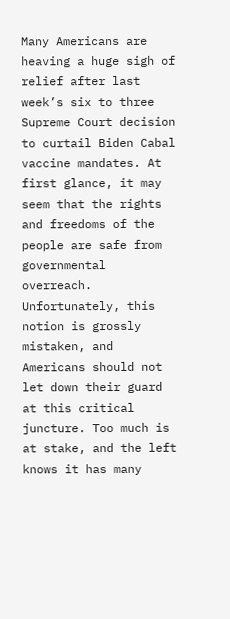Many Americans are heaving a huge sigh of relief after last week’s six to three Supreme Court decision to curtail Biden Cabal vaccine mandates. At first glance, it may seem that the rights and freedoms of the people are safe from governmental overreach. Unfortunately, this notion is grossly mistaken, and Americans should not let down their guard at this critical juncture. Too much is at stake, and the left knows it has many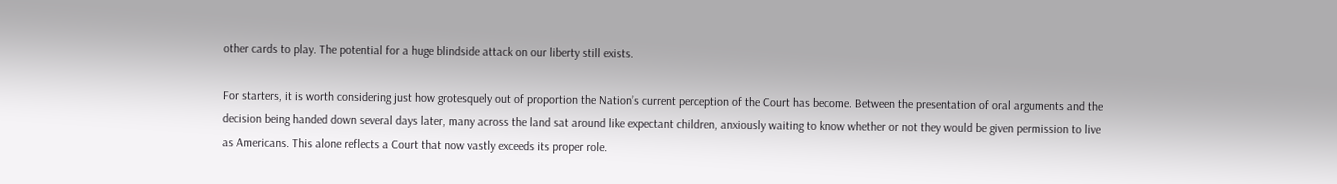other cards to play. The potential for a huge blindside attack on our liberty still exists.

For starters, it is worth considering just how grotesquely out of proportion the Nation’s current perception of the Court has become. Between the presentation of oral arguments and the decision being handed down several days later, many across the land sat around like expectant children, anxiously waiting to know whether or not they would be given permission to live as Americans. This alone reflects a Court that now vastly exceeds its proper role.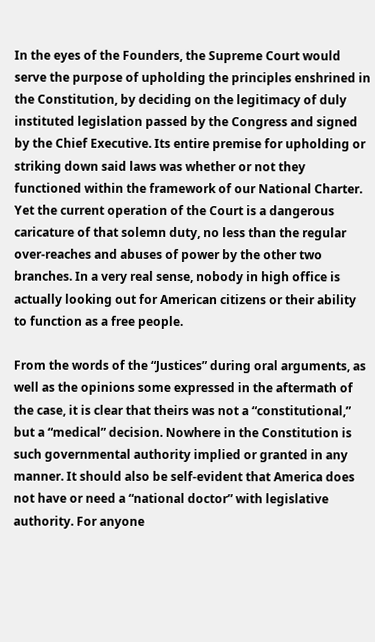In the eyes of the Founders, the Supreme Court would serve the purpose of upholding the principles enshrined in the Constitution, by deciding on the legitimacy of duly instituted legislation passed by the Congress and signed by the Chief Executive. Its entire premise for upholding or striking down said laws was whether or not they functioned within the framework of our National Charter. Yet the current operation of the Court is a dangerous caricature of that solemn duty, no less than the regular over-reaches and abuses of power by the other two branches. In a very real sense, nobody in high office is actually looking out for American citizens or their ability to function as a free people.

From the words of the “Justices” during oral arguments, as well as the opinions some expressed in the aftermath of the case, it is clear that theirs was not a “constitutional,” but a “medical” decision. Nowhere in the Constitution is such governmental authority implied or granted in any manner. It should also be self-evident that America does not have or need a “national doctor” with legislative authority. For anyone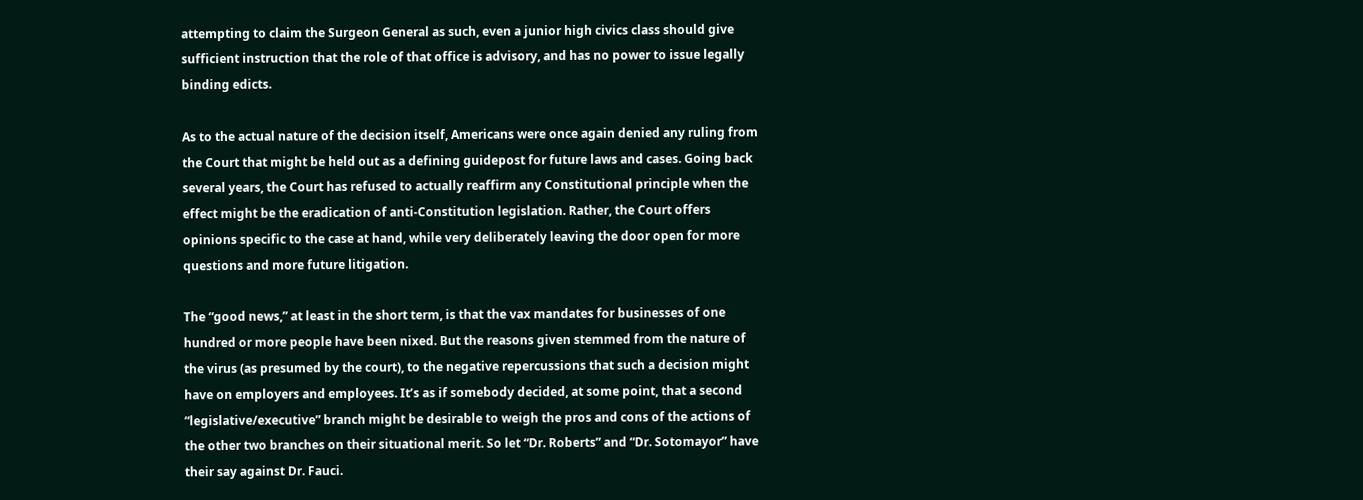attempting to claim the Surgeon General as such, even a junior high civics class should give sufficient instruction that the role of that office is advisory, and has no power to issue legally binding edicts.

As to the actual nature of the decision itself, Americans were once again denied any ruling from the Court that might be held out as a defining guidepost for future laws and cases. Going back several years, the Court has refused to actually reaffirm any Constitutional principle when the effect might be the eradication of anti-Constitution legislation. Rather, the Court offers opinions specific to the case at hand, while very deliberately leaving the door open for more questions and more future litigation.

The “good news,” at least in the short term, is that the vax mandates for businesses of one hundred or more people have been nixed. But the reasons given stemmed from the nature of the virus (as presumed by the court), to the negative repercussions that such a decision might have on employers and employees. It’s as if somebody decided, at some point, that a second “legislative/executive” branch might be desirable to weigh the pros and cons of the actions of the other two branches on their situational merit. So let “Dr. Roberts” and “Dr. Sotomayor” have their say against Dr. Fauci.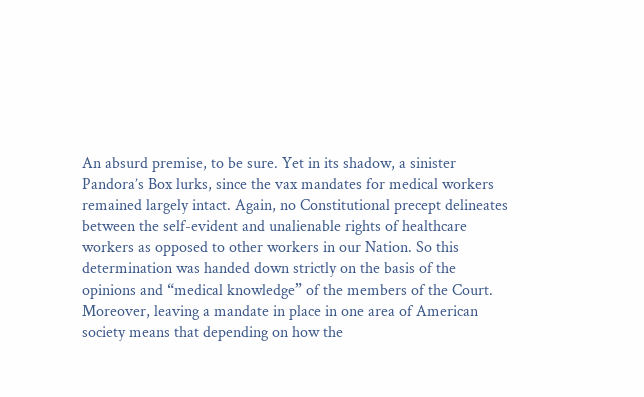An absurd premise, to be sure. Yet in its shadow, a sinister Pandora’s Box lurks, since the vax mandates for medical workers remained largely intact. Again, no Constitutional precept delineates between the self-evident and unalienable rights of healthcare workers as opposed to other workers in our Nation. So this determination was handed down strictly on the basis of the opinions and “medical knowledge” of the members of the Court. Moreover, leaving a mandate in place in one area of American society means that depending on how the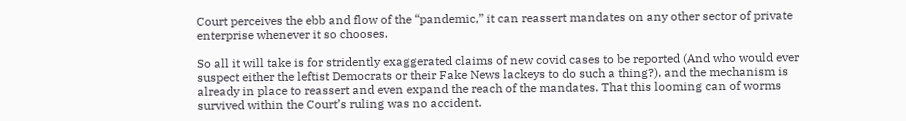Court perceives the ebb and flow of the “pandemic,” it can reassert mandates on any other sector of private enterprise whenever it so chooses.

So all it will take is for stridently exaggerated claims of new covid cases to be reported (And who would ever suspect either the leftist Democrats or their Fake News lackeys to do such a thing?), and the mechanism is already in place to reassert and even expand the reach of the mandates. That this looming can of worms survived within the Court’s ruling was no accident.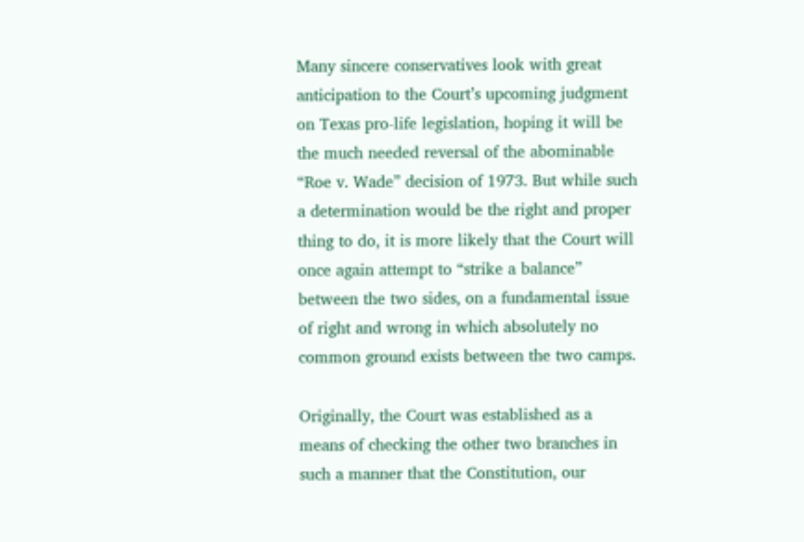Many sincere conservatives look with great anticipation to the Court’s upcoming judgment on Texas pro-life legislation, hoping it will be the much needed reversal of the abominable “Roe v. Wade” decision of 1973. But while such a determination would be the right and proper thing to do, it is more likely that the Court will once again attempt to “strike a balance” between the two sides, on a fundamental issue of right and wrong in which absolutely no common ground exists between the two camps.

Originally, the Court was established as a means of checking the other two branches in such a manner that the Constitution, our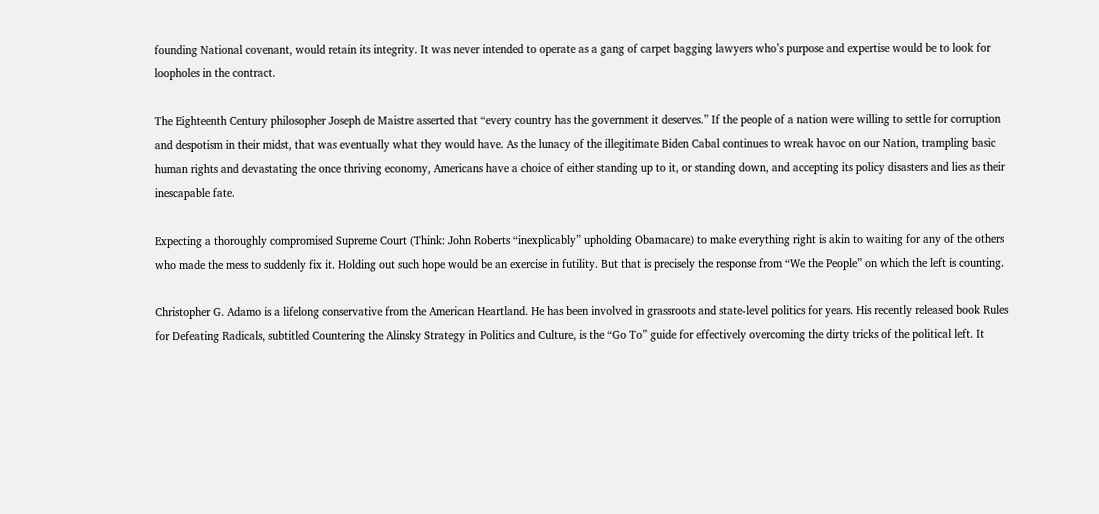founding National covenant, would retain its integrity. It was never intended to operate as a gang of carpet bagging lawyers who’s purpose and expertise would be to look for loopholes in the contract.

The Eighteenth Century philosopher Joseph de Maistre asserted that “every country has the government it deserves.” If the people of a nation were willing to settle for corruption and despotism in their midst, that was eventually what they would have. As the lunacy of the illegitimate Biden Cabal continues to wreak havoc on our Nation, trampling basic human rights and devastating the once thriving economy, Americans have a choice of either standing up to it, or standing down, and accepting its policy disasters and lies as their inescapable fate.

Expecting a thoroughly compromised Supreme Court (Think: John Roberts “inexplicably” upholding Obamacare) to make everything right is akin to waiting for any of the others who made the mess to suddenly fix it. Holding out such hope would be an exercise in futility. But that is precisely the response from “We the People” on which the left is counting.

Christopher G. Adamo is a lifelong conservative from the American Heartland. He has been involved in grassroots and state-level politics for years. His recently released book Rules for Defeating Radicals, subtitled Countering the Alinsky Strategy in Politics and Culture, is the “Go To” guide for effectively overcoming the dirty tricks of the political left. It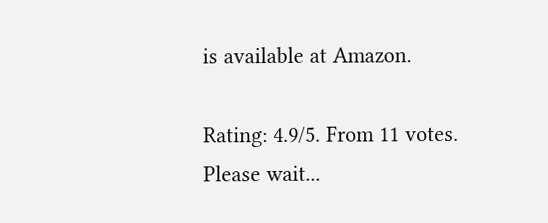is available at Amazon.

Rating: 4.9/5. From 11 votes.
Please wait...